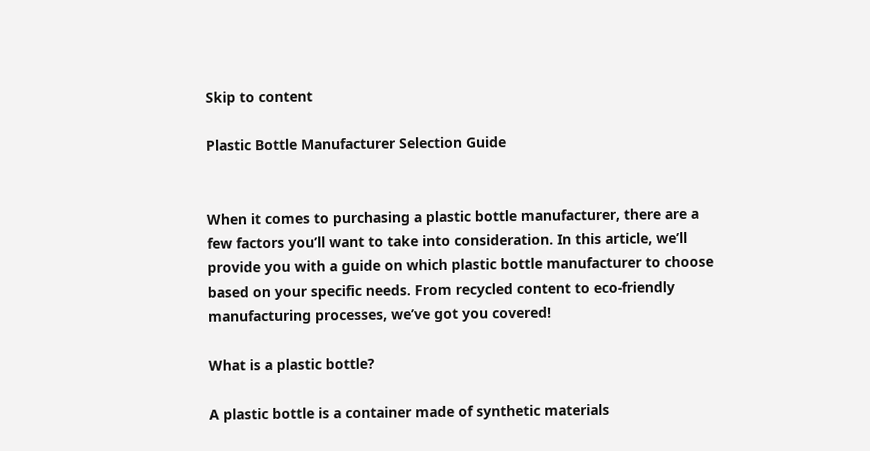Skip to content

Plastic Bottle Manufacturer Selection Guide


When it comes to purchasing a plastic bottle manufacturer, there are a few factors you’ll want to take into consideration. In this article, we’ll provide you with a guide on which plastic bottle manufacturer to choose based on your specific needs. From recycled content to eco-friendly manufacturing processes, we’ve got you covered!

What is a plastic bottle?

A plastic bottle is a container made of synthetic materials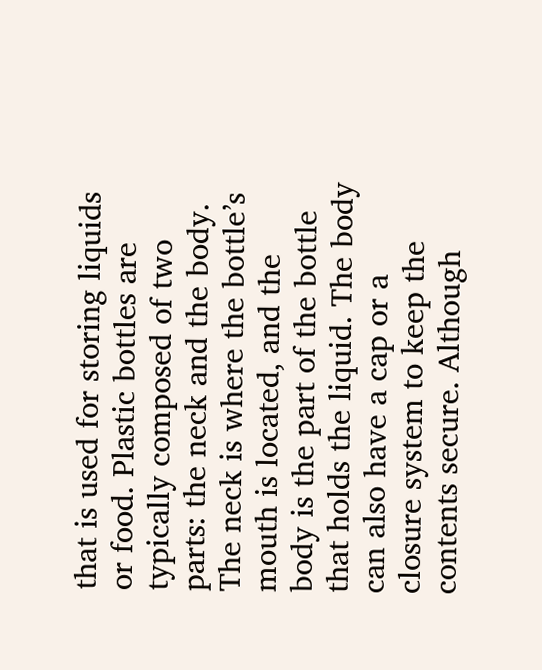that is used for storing liquids or food. Plastic bottles are typically composed of two parts: the neck and the body. The neck is where the bottle’s mouth is located, and the body is the part of the bottle that holds the liquid. The body can also have a cap or a closure system to keep the contents secure. Although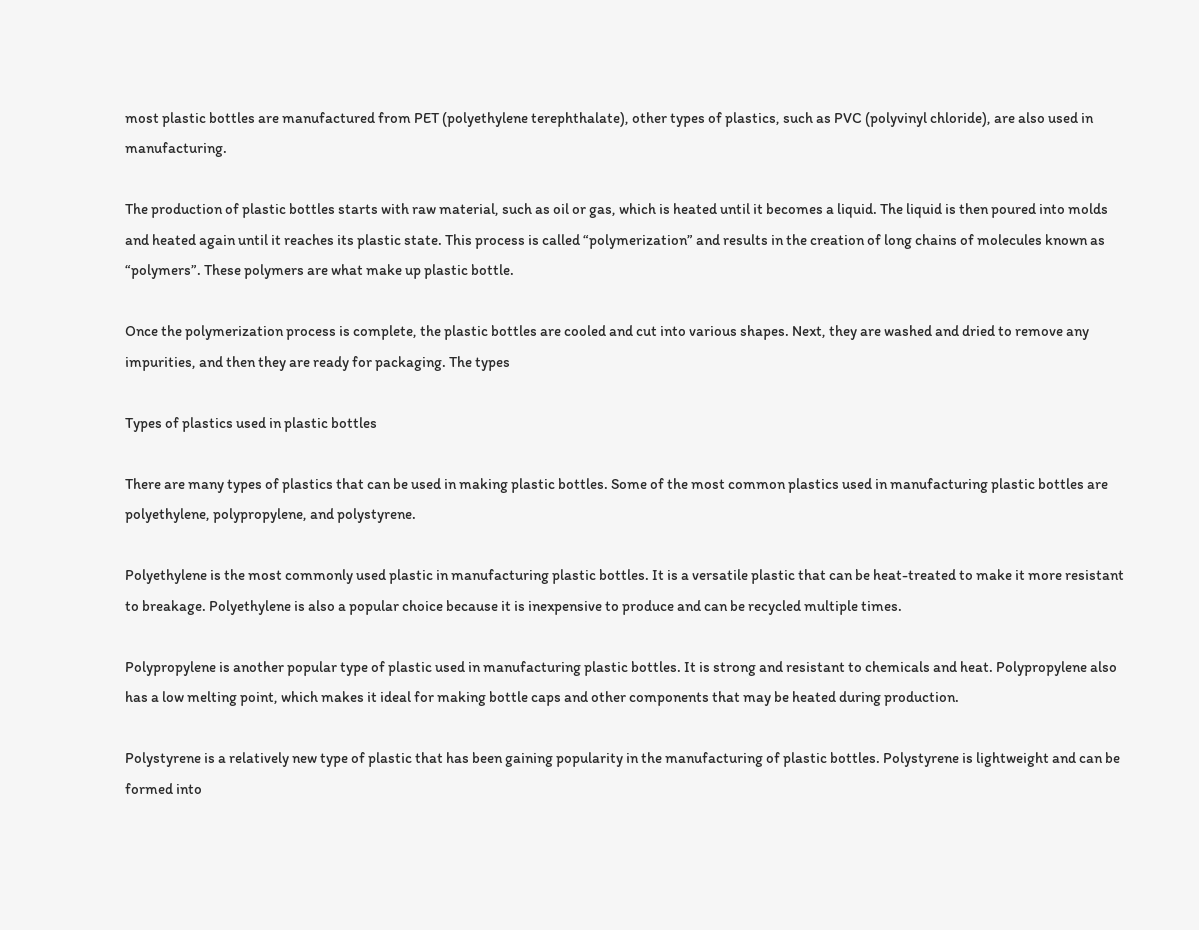most plastic bottles are manufactured from PET (polyethylene terephthalate), other types of plastics, such as PVC (polyvinyl chloride), are also used in manufacturing.

The production of plastic bottles starts with raw material, such as oil or gas, which is heated until it becomes a liquid. The liquid is then poured into molds and heated again until it reaches its plastic state. This process is called “polymerization” and results in the creation of long chains of molecules known as “polymers”. These polymers are what make up plastic bottle.

Once the polymerization process is complete, the plastic bottles are cooled and cut into various shapes. Next, they are washed and dried to remove any impurities, and then they are ready for packaging. The types

Types of plastics used in plastic bottles

There are many types of plastics that can be used in making plastic bottles. Some of the most common plastics used in manufacturing plastic bottles are polyethylene, polypropylene, and polystyrene.

Polyethylene is the most commonly used plastic in manufacturing plastic bottles. It is a versatile plastic that can be heat-treated to make it more resistant to breakage. Polyethylene is also a popular choice because it is inexpensive to produce and can be recycled multiple times.

Polypropylene is another popular type of plastic used in manufacturing plastic bottles. It is strong and resistant to chemicals and heat. Polypropylene also has a low melting point, which makes it ideal for making bottle caps and other components that may be heated during production.

Polystyrene is a relatively new type of plastic that has been gaining popularity in the manufacturing of plastic bottles. Polystyrene is lightweight and can be formed into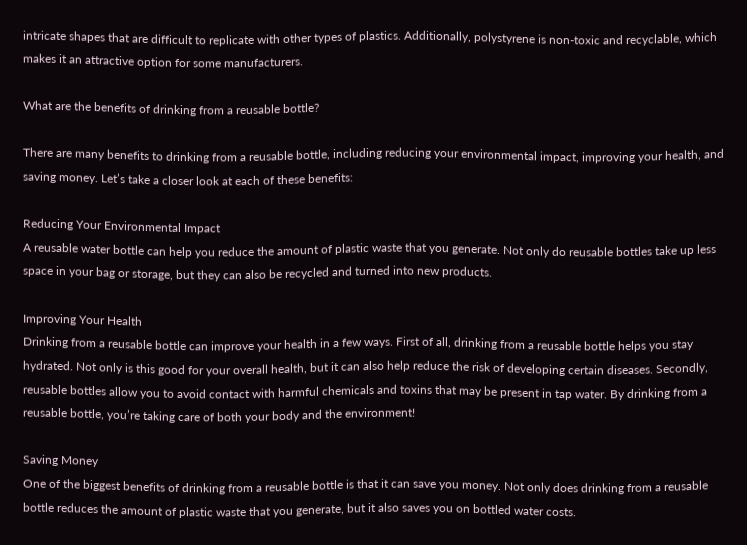intricate shapes that are difficult to replicate with other types of plastics. Additionally, polystyrene is non-toxic and recyclable, which makes it an attractive option for some manufacturers.

What are the benefits of drinking from a reusable bottle?

There are many benefits to drinking from a reusable bottle, including reducing your environmental impact, improving your health, and saving money. Let’s take a closer look at each of these benefits:

Reducing Your Environmental Impact
A reusable water bottle can help you reduce the amount of plastic waste that you generate. Not only do reusable bottles take up less space in your bag or storage, but they can also be recycled and turned into new products.

Improving Your Health
Drinking from a reusable bottle can improve your health in a few ways. First of all, drinking from a reusable bottle helps you stay hydrated. Not only is this good for your overall health, but it can also help reduce the risk of developing certain diseases. Secondly, reusable bottles allow you to avoid contact with harmful chemicals and toxins that may be present in tap water. By drinking from a reusable bottle, you’re taking care of both your body and the environment!

Saving Money
One of the biggest benefits of drinking from a reusable bottle is that it can save you money. Not only does drinking from a reusable bottle reduces the amount of plastic waste that you generate, but it also saves you on bottled water costs.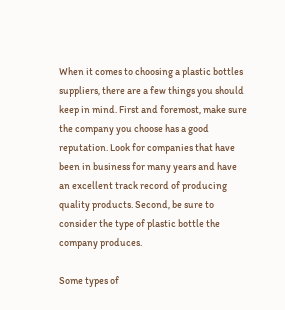When it comes to choosing a plastic bottles suppliers, there are a few things you should keep in mind. First and foremost, make sure the company you choose has a good reputation. Look for companies that have been in business for many years and have an excellent track record of producing quality products. Second, be sure to consider the type of plastic bottle the company produces.

Some types of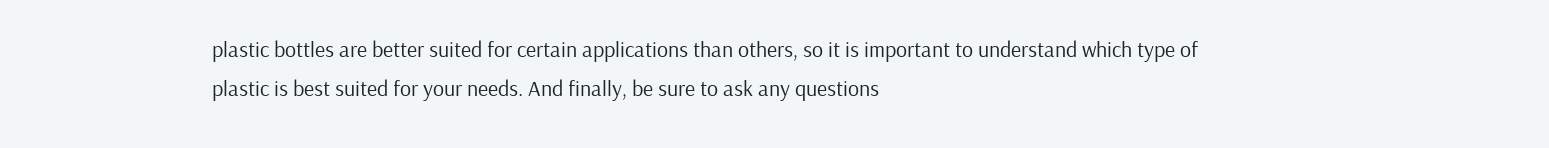plastic bottles are better suited for certain applications than others, so it is important to understand which type of plastic is best suited for your needs. And finally, be sure to ask any questions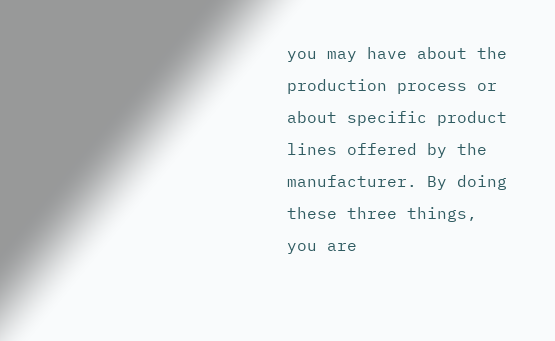you may have about the production process or about specific product lines offered by the manufacturer. By doing these three things, you are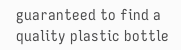guaranteed to find a quality plastic bottle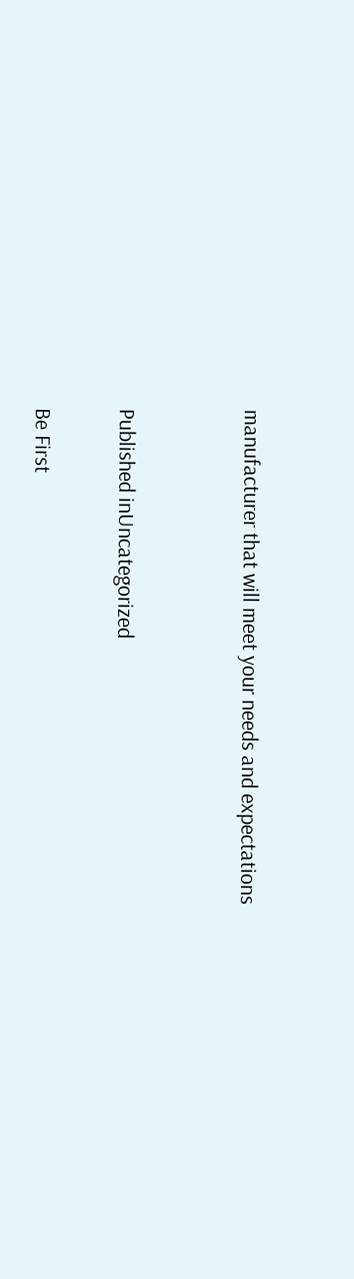manufacturer that will meet your needs and expectations


Published inUncategorized

Be First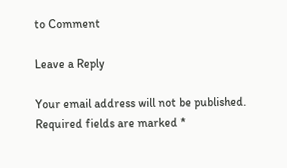to Comment

Leave a Reply

Your email address will not be published. Required fields are marked *